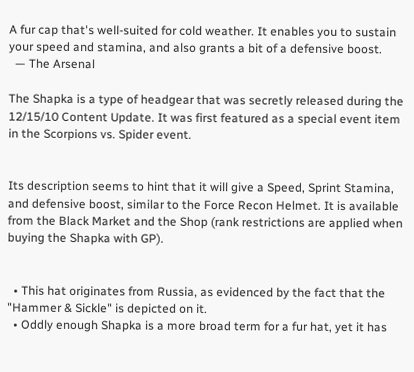A fur cap that's well-suited for cold weather. It enables you to sustain your speed and stamina, and also grants a bit of a defensive boost.
  — The Arsenal

The Shapka is a type of headgear that was secretly released during the 12/15/10 Content Update. It was first featured as a special event item in the Scorpions vs. Spider event.


Its description seems to hint that it will give a Speed, Sprint Stamina, and defensive boost, similar to the Force Recon Helmet. It is available from the Black Market and the Shop (rank restrictions are applied when buying the Shapka with GP).


  • This hat originates from Russia, as evidenced by the fact that the "Hammer & Sickle" is depicted on it.
  • Oddly enough Shapka is a more broad term for a fur hat, yet it has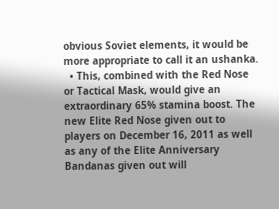obvious Soviet elements, it would be more appropriate to call it an ushanka.
  • This, combined with the Red Nose or Tactical Mask, would give an extraordinary 65% stamina boost. The new Elite Red Nose given out to players on December 16, 2011 as well as any of the Elite Anniversary Bandanas given out will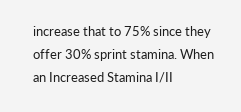increase that to 75% since they offer 30% sprint stamina. When an Increased Stamina I/II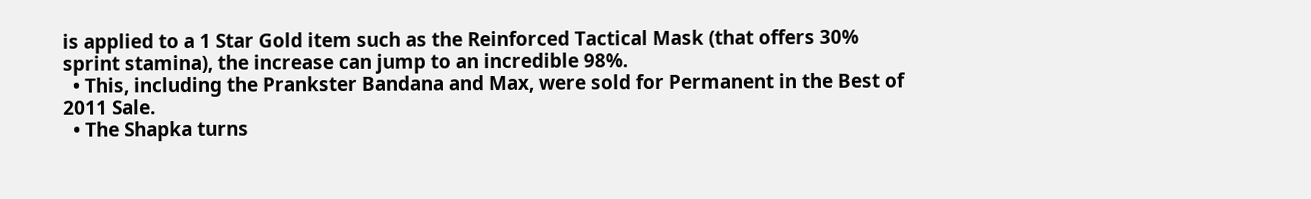is applied to a 1 Star Gold item such as the Reinforced Tactical Mask (that offers 30% sprint stamina), the increase can jump to an incredible 98%.
  • This, including the Prankster Bandana and Max, were sold for Permanent in the Best of 2011 Sale.
  • The Shapka turns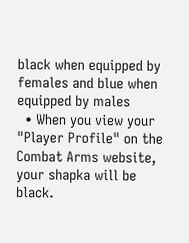black when equipped by females and blue when equipped by males
  • When you view your "Player Profile" on the Combat Arms website, your shapka will be black.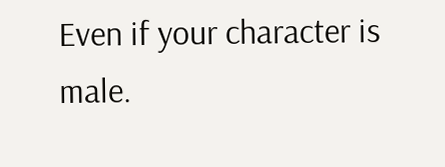Even if your character is male.